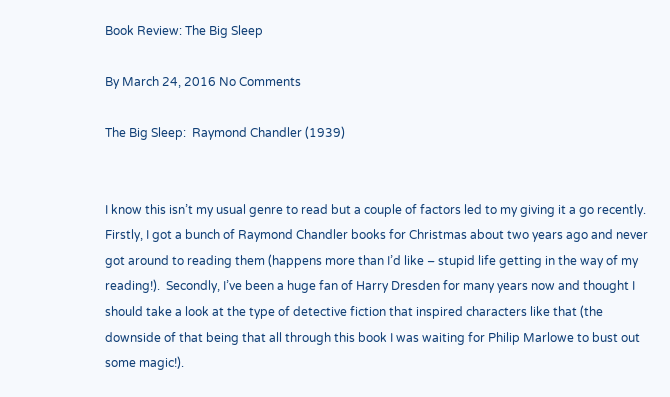Book Review: The Big Sleep

By March 24, 2016 No Comments

The Big Sleep:  Raymond Chandler (1939)


I know this isn’t my usual genre to read but a couple of factors led to my giving it a go recently.  Firstly, I got a bunch of Raymond Chandler books for Christmas about two years ago and never got around to reading them (happens more than I’d like – stupid life getting in the way of my reading!).  Secondly, I’ve been a huge fan of Harry Dresden for many years now and thought I should take a look at the type of detective fiction that inspired characters like that (the downside of that being that all through this book I was waiting for Philip Marlowe to bust out some magic!).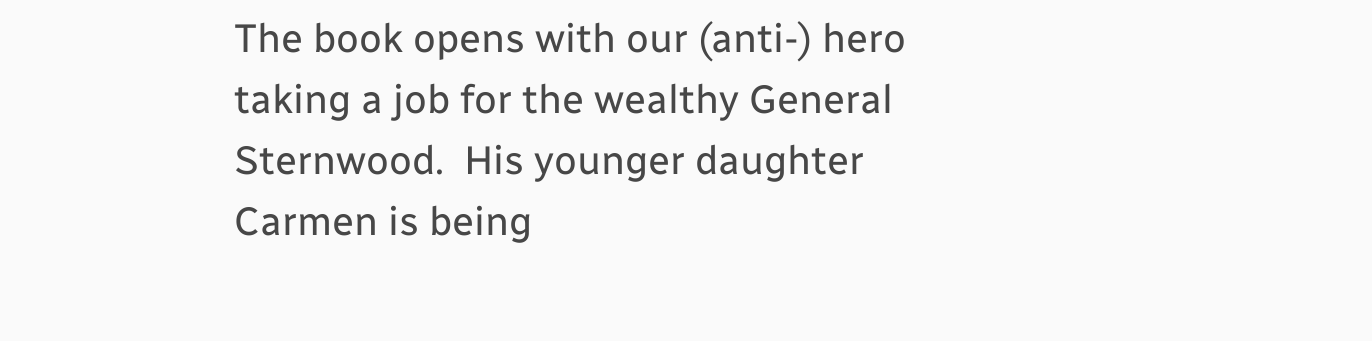The book opens with our (anti-) hero taking a job for the wealthy General Sternwood.  His younger daughter Carmen is being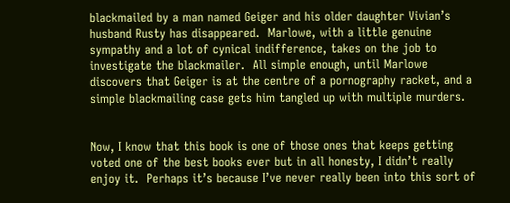blackmailed by a man named Geiger and his older daughter Vivian’s husband Rusty has disappeared.  Marlowe, with a little genuine sympathy and a lot of cynical indifference, takes on the job to investigate the blackmailer.  All simple enough, until Marlowe discovers that Geiger is at the centre of a pornography racket, and a simple blackmailing case gets him tangled up with multiple murders.


Now, I know that this book is one of those ones that keeps getting voted one of the best books ever but in all honesty, I didn’t really enjoy it.  Perhaps it’s because I’ve never really been into this sort of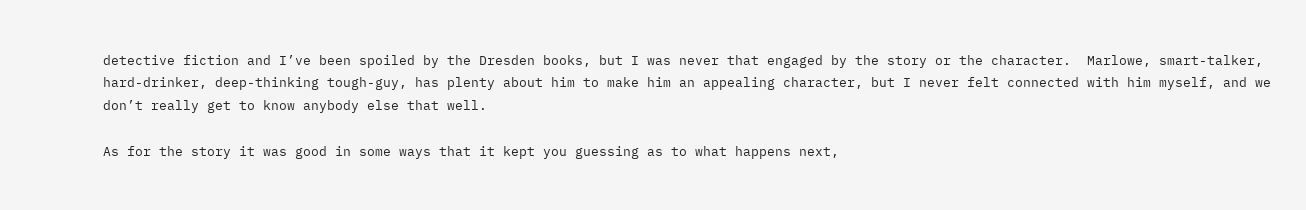detective fiction and I’ve been spoiled by the Dresden books, but I was never that engaged by the story or the character.  Marlowe, smart-talker, hard-drinker, deep-thinking tough-guy, has plenty about him to make him an appealing character, but I never felt connected with him myself, and we don’t really get to know anybody else that well.

As for the story it was good in some ways that it kept you guessing as to what happens next,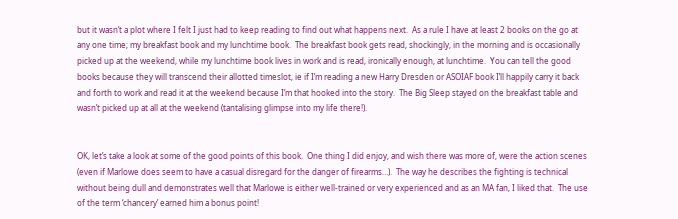but it wasn’t a plot where I felt I just had to keep reading to find out what happens next.  As a rule I have at least 2 books on the go at any one time; my breakfast book and my lunchtime book.  The breakfast book gets read, shockingly, in the morning and is occasionally picked up at the weekend, while my lunchtime book lives in work and is read, ironically enough, at lunchtime.  You can tell the good books because they will transcend their allotted timeslot, ie if I’m reading a new Harry Dresden or ASOIAF book I’ll happily carry it back and forth to work and read it at the weekend because I’m that hooked into the story.  The Big Sleep stayed on the breakfast table and wasn’t picked up at all at the weekend (tantalising glimpse into my life there!).


OK, let’s take a look at some of the good points of this book.  One thing I did enjoy, and wish there was more of, were the action scenes (even if Marlowe does seem to have a casual disregard for the danger of firearms…).  The way he describes the fighting is technical without being dull and demonstrates well that Marlowe is either well-trained or very experienced and as an MA fan, I liked that.  The use of the term ‘chancery’ earned him a bonus point!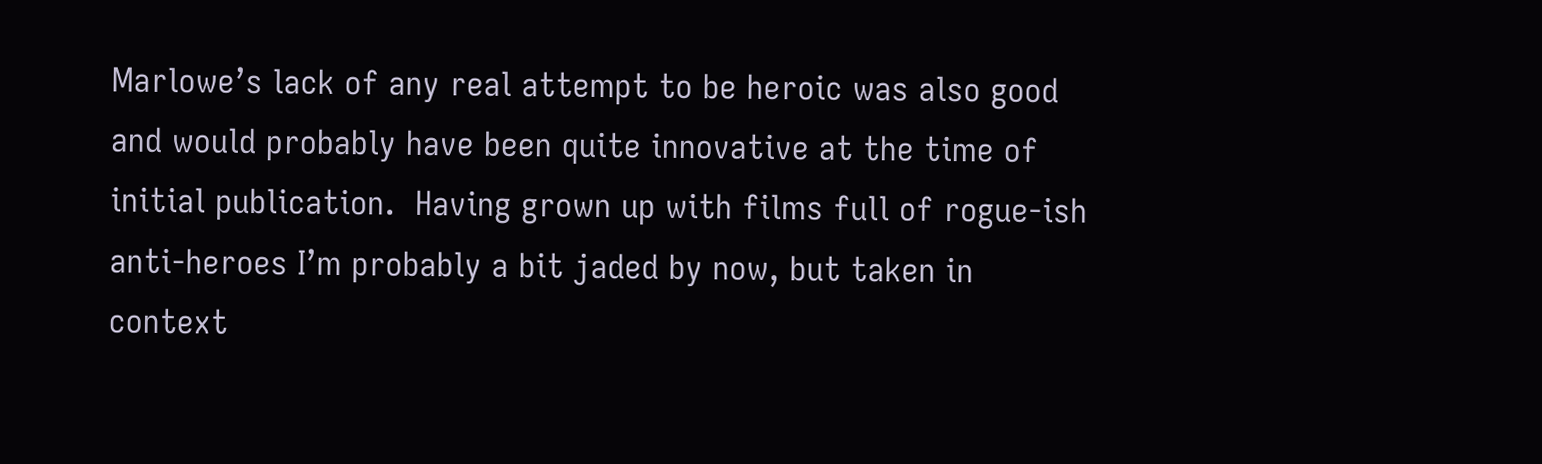Marlowe’s lack of any real attempt to be heroic was also good and would probably have been quite innovative at the time of initial publication.  Having grown up with films full of rogue-ish anti-heroes I’m probably a bit jaded by now, but taken in context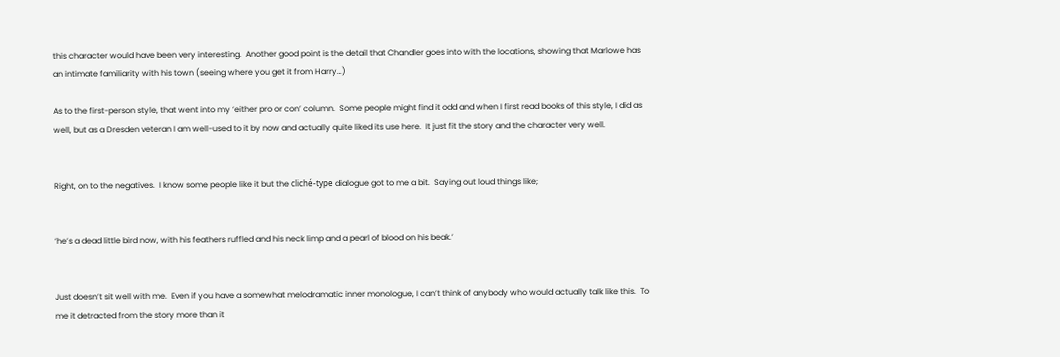this character would have been very interesting.  Another good point is the detail that Chandler goes into with the locations, showing that Marlowe has an intimate familiarity with his town (seeing where you get it from Harry…)

As to the first-person style, that went into my ‘either pro or con’ column.  Some people might find it odd and when I first read books of this style, I did as well, but as a Dresden veteran I am well-used to it by now and actually quite liked its use here.  It just fit the story and the character very well.


Right, on to the negatives.  I know some people like it but the cliché-type dialogue got to me a bit.  Saying out loud things like;


‘he’s a dead little bird now, with his feathers ruffled and his neck limp and a pearl of blood on his beak.’


Just doesn’t sit well with me.  Even if you have a somewhat melodramatic inner monologue, I can’t think of anybody who would actually talk like this.  To me it detracted from the story more than it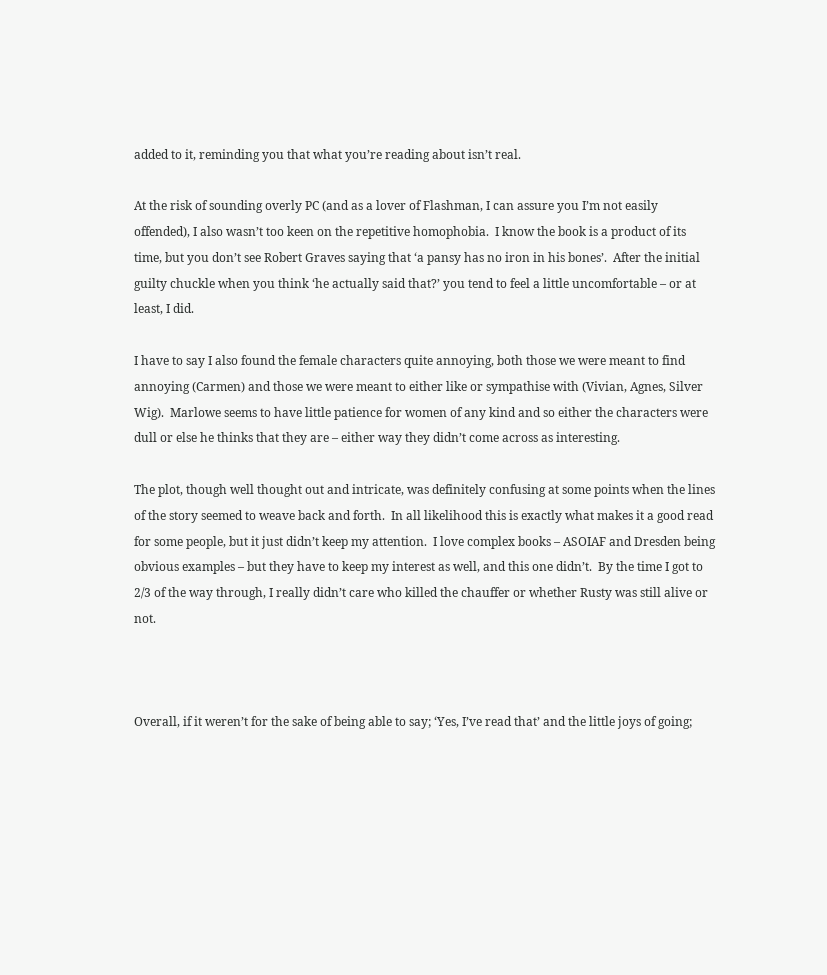added to it, reminding you that what you’re reading about isn’t real.

At the risk of sounding overly PC (and as a lover of Flashman, I can assure you I’m not easily offended), I also wasn’t too keen on the repetitive homophobia.  I know the book is a product of its time, but you don’t see Robert Graves saying that ‘a pansy has no iron in his bones’.  After the initial guilty chuckle when you think ‘he actually said that?’ you tend to feel a little uncomfortable – or at least, I did.

I have to say I also found the female characters quite annoying, both those we were meant to find annoying (Carmen) and those we were meant to either like or sympathise with (Vivian, Agnes, Silver Wig).  Marlowe seems to have little patience for women of any kind and so either the characters were dull or else he thinks that they are – either way they didn’t come across as interesting.

The plot, though well thought out and intricate, was definitely confusing at some points when the lines of the story seemed to weave back and forth.  In all likelihood this is exactly what makes it a good read for some people, but it just didn’t keep my attention.  I love complex books – ASOIAF and Dresden being obvious examples – but they have to keep my interest as well, and this one didn’t.  By the time I got to 2/3 of the way through, I really didn’t care who killed the chauffer or whether Rusty was still alive or not.



Overall, if it weren’t for the sake of being able to say; ‘Yes, I’ve read that’ and the little joys of going;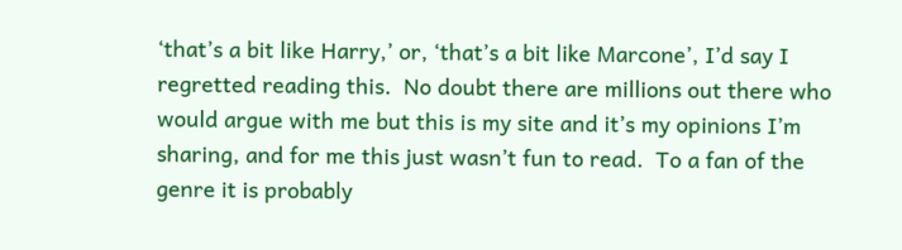‘that’s a bit like Harry,’ or, ‘that’s a bit like Marcone’, I’d say I regretted reading this.  No doubt there are millions out there who would argue with me but this is my site and it’s my opinions I’m sharing, and for me this just wasn’t fun to read.  To a fan of the genre it is probably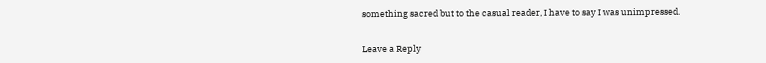something sacred but to the casual reader, I have to say I was unimpressed.


Leave a Reply